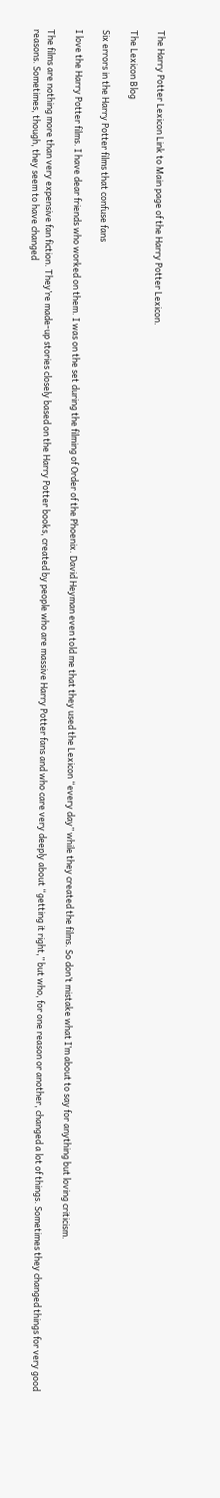The Harry Potter Lexicon Link to Main page of the Harry Potter Lexicon.

The Lexicon Blog

Six errors in the Harry Potter films that confuse fans

I love the Harry Potter films. I have dear friends who worked on them. I was on the set during the filming of Order of the Phoenix. David Heyman even told me that they used the Lexicon “every day” while they created the films. So don’t mistake what I’m about to say for anything but loving criticism.

The films are nothing more than very expensive fan fiction. They’re made-up stories closely based on the Harry Potter books, created by people who are massive Harry Potter fans and who care very deeply about “getting it right,” but who, for one reason or another, changed a lot of things. Sometimes they changed things for very good reasons. Sometimes, though, they seem to have changed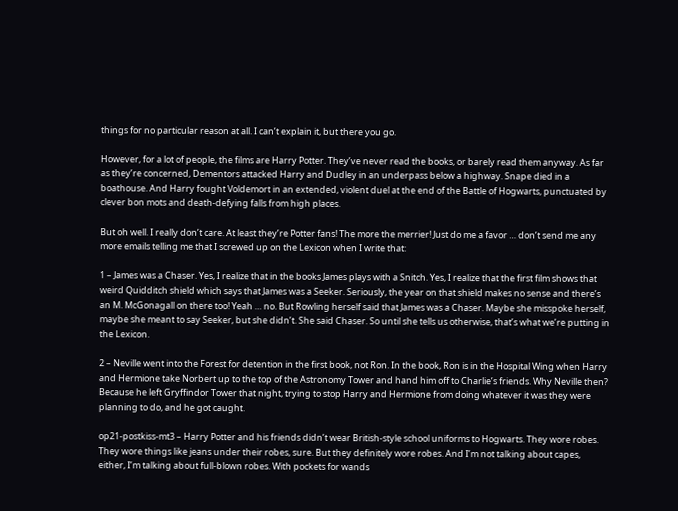things for no particular reason at all. I can’t explain it, but there you go.

However, for a lot of people, the films are Harry Potter. They’ve never read the books, or barely read them anyway. As far as they’re concerned, Dementors attacked Harry and Dudley in an underpass below a highway. Snape died in a boathouse. And Harry fought Voldemort in an extended, violent duel at the end of the Battle of Hogwarts, punctuated by clever bon mots and death-defying falls from high places.

But oh well. I really don’t care. At least they’re Potter fans! The more the merrier! Just do me a favor … don’t send me any more emails telling me that I screwed up on the Lexicon when I write that:

1 – James was a Chaser. Yes, I realize that in the books James plays with a Snitch. Yes, I realize that the first film shows that weird Quidditch shield which says that James was a Seeker. Seriously, the year on that shield makes no sense and there’s an M. McGonagall on there too! Yeah … no. But Rowling herself said that James was a Chaser. Maybe she misspoke herself, maybe she meant to say Seeker, but she didn’t. She said Chaser. So until she tells us otherwise, that’s what we’re putting in the Lexicon.

2 – Neville went into the Forest for detention in the first book, not Ron. In the book, Ron is in the Hospital Wing when Harry and Hermione take Norbert up to the top of the Astronomy Tower and hand him off to Charlie’s friends. Why Neville then? Because he left Gryffindor Tower that night, trying to stop Harry and Hermione from doing whatever it was they were planning to do, and he got caught.

op21-postkiss-mt3 – Harry Potter and his friends didn’t wear British-style school uniforms to Hogwarts. They wore robes. They wore things like jeans under their robes, sure. But they definitely wore robes. And I’m not talking about capes, either, I’m talking about full-blown robes. With pockets for wands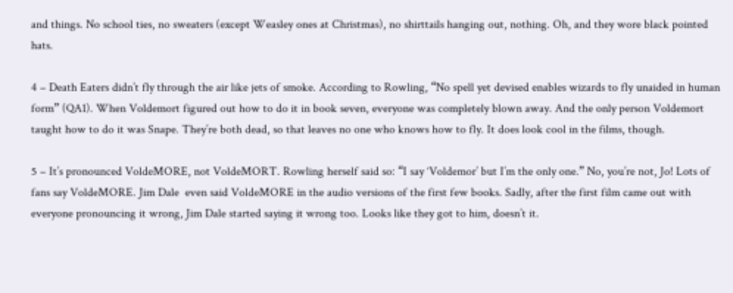and things. No school ties, no sweaters (except Weasley ones at Christmas), no shirttails hanging out, nothing. Oh, and they wore black pointed hats.

4 – Death Eaters didn’t fly through the air like jets of smoke. According to Rowling, “No spell yet devised enables wizards to fly unaided in human form” (QA1). When Voldemort figured out how to do it in book seven, everyone was completely blown away. And the only person Voldemort taught how to do it was Snape. They’re both dead, so that leaves no one who knows how to fly. It does look cool in the films, though.

5 – It’s pronounced VoldeMORE, not VoldeMORT. Rowling herself said so: “I say ‘Voldemor’ but I’m the only one.” No, you’re not, Jo! Lots of fans say VoldeMORE. Jim Dale  even said VoldeMORE in the audio versions of the first few books. Sadly, after the first film came out with everyone pronouncing it wrong, Jim Dale started saying it wrong too. Looks like they got to him, doesn’t it.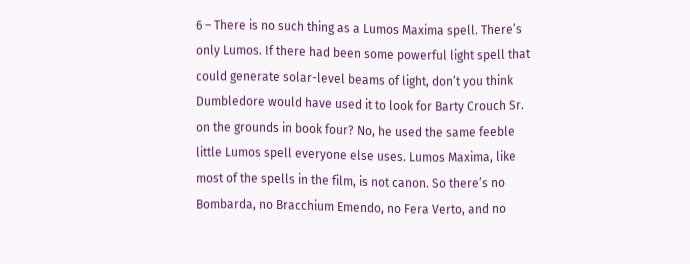6 – There is no such thing as a Lumos Maxima spell. There’s only Lumos. If there had been some powerful light spell that could generate solar-level beams of light, don’t you think Dumbledore would have used it to look for Barty Crouch Sr. on the grounds in book four? No, he used the same feeble little Lumos spell everyone else uses. Lumos Maxima, like most of the spells in the film, is not canon. So there’s no Bombarda, no Bracchium Emendo, no Fera Verto, and no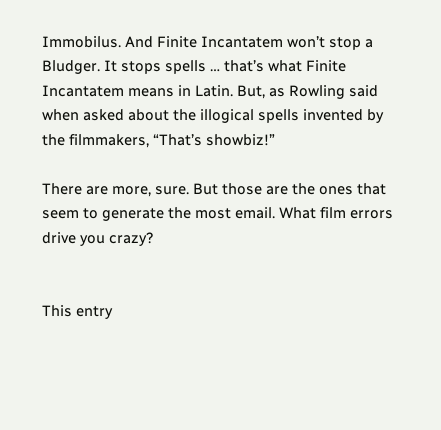Immobilus. And Finite Incantatem won’t stop a Bludger. It stops spells … that’s what Finite Incantatem means in Latin. But, as Rowling said when asked about the illogical spells invented by the filmmakers, “That’s showbiz!”

There are more, sure. But those are the ones that seem to generate the most email. What film errors drive you crazy?


This entry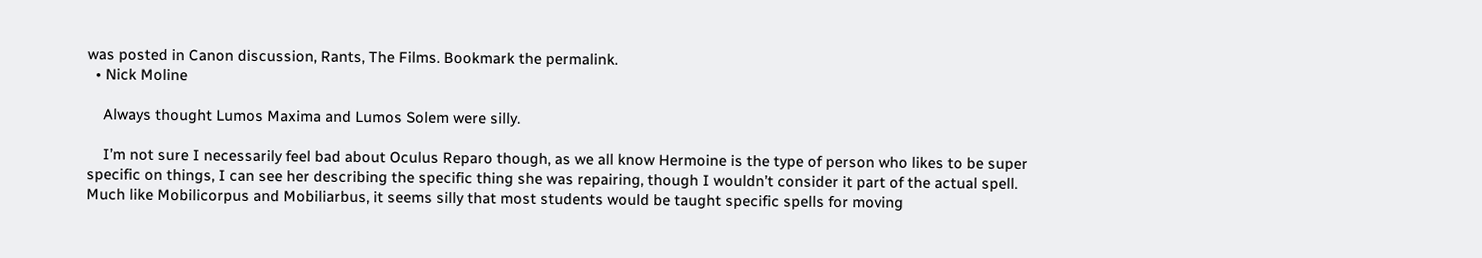was posted in Canon discussion, Rants, The Films. Bookmark the permalink.
  • Nick Moline

    Always thought Lumos Maxima and Lumos Solem were silly.

    I’m not sure I necessarily feel bad about Oculus Reparo though, as we all know Hermoine is the type of person who likes to be super specific on things, I can see her describing the specific thing she was repairing, though I wouldn’t consider it part of the actual spell. Much like Mobilicorpus and Mobiliarbus, it seems silly that most students would be taught specific spells for moving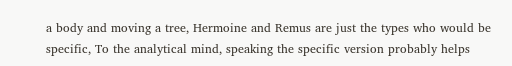a body and moving a tree, Hermoine and Remus are just the types who would be specific, To the analytical mind, speaking the specific version probably helps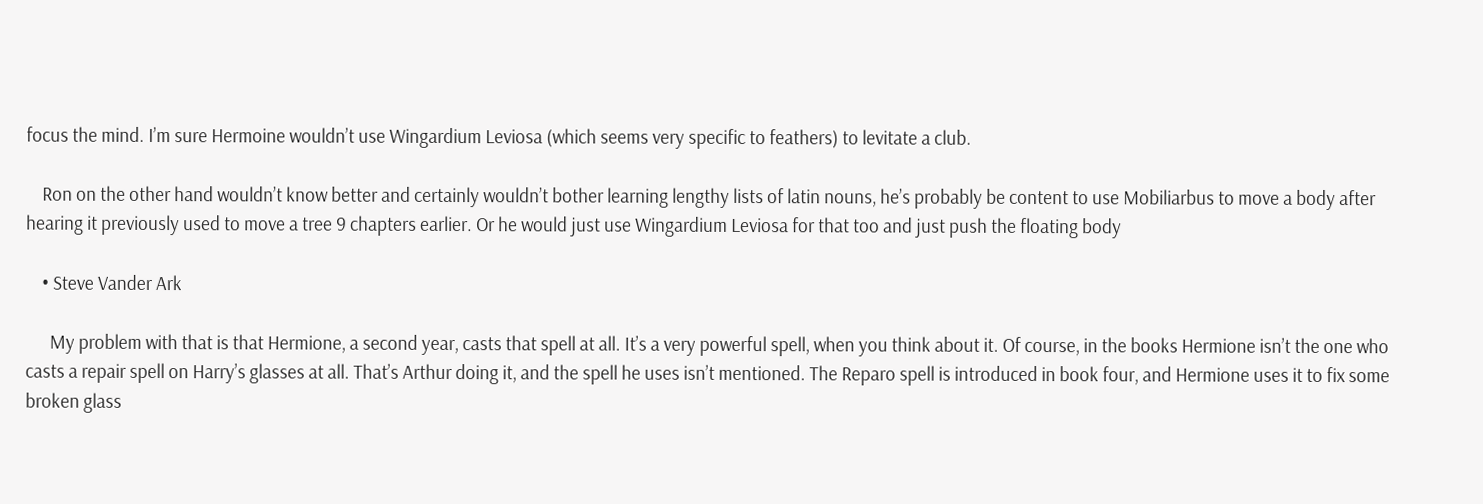focus the mind. I’m sure Hermoine wouldn’t use Wingardium Leviosa (which seems very specific to feathers) to levitate a club.

    Ron on the other hand wouldn’t know better and certainly wouldn’t bother learning lengthy lists of latin nouns, he’s probably be content to use Mobiliarbus to move a body after hearing it previously used to move a tree 9 chapters earlier. Or he would just use Wingardium Leviosa for that too and just push the floating body

    • Steve Vander Ark

      My problem with that is that Hermione, a second year, casts that spell at all. It’s a very powerful spell, when you think about it. Of course, in the books Hermione isn’t the one who casts a repair spell on Harry’s glasses at all. That’s Arthur doing it, and the spell he uses isn’t mentioned. The Reparo spell is introduced in book four, and Hermione uses it to fix some broken glass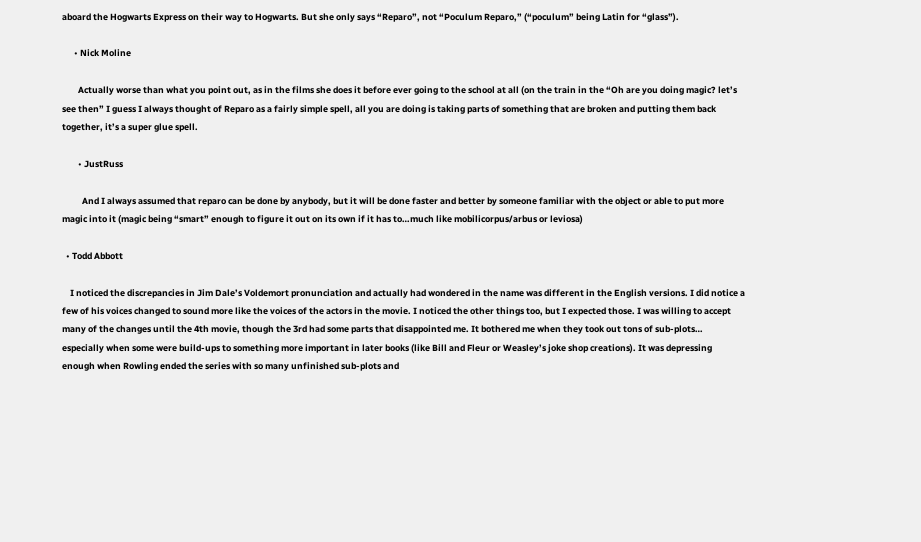aboard the Hogwarts Express on their way to Hogwarts. But she only says “Reparo”, not “Poculum Reparo,” (“poculum” being Latin for “glass”).

      • Nick Moline

        Actually worse than what you point out, as in the films she does it before ever going to the school at all (on the train in the “Oh are you doing magic? let’s see then” I guess I always thought of Reparo as a fairly simple spell, all you are doing is taking parts of something that are broken and putting them back together, it’s a super glue spell.

        • JustRuss

          And I always assumed that reparo can be done by anybody, but it will be done faster and better by someone familiar with the object or able to put more magic into it (magic being “smart” enough to figure it out on its own if it has to…much like mobilicorpus/arbus or leviosa)

  • Todd Abbott

    I noticed the discrepancies in Jim Dale’s Voldemort pronunciation and actually had wondered in the name was different in the English versions. I did notice a few of his voices changed to sound more like the voices of the actors in the movie. I noticed the other things too, but I expected those. I was willing to accept many of the changes until the 4th movie, though the 3rd had some parts that disappointed me. It bothered me when they took out tons of sub-plots… especially when some were build-ups to something more important in later books (like Bill and Fleur or Weasley’s joke shop creations). It was depressing enough when Rowling ended the series with so many unfinished sub-plots and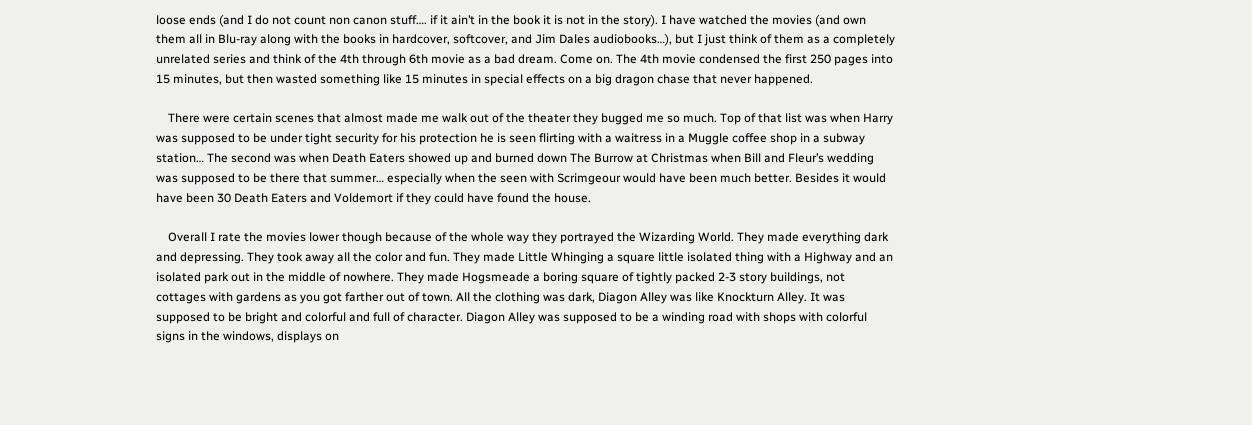loose ends (and I do not count non canon stuff…. if it ain’t in the book it is not in the story). I have watched the movies (and own them all in Blu-ray along with the books in hardcover, softcover, and Jim Dales audiobooks…), but I just think of them as a completely unrelated series and think of the 4th through 6th movie as a bad dream. Come on. The 4th movie condensed the first 250 pages into 15 minutes, but then wasted something like 15 minutes in special effects on a big dragon chase that never happened.

    There were certain scenes that almost made me walk out of the theater they bugged me so much. Top of that list was when Harry was supposed to be under tight security for his protection he is seen flirting with a waitress in a Muggle coffee shop in a subway station… The second was when Death Eaters showed up and burned down The Burrow at Christmas when Bill and Fleur’s wedding was supposed to be there that summer… especially when the seen with Scrimgeour would have been much better. Besides it would have been 30 Death Eaters and Voldemort if they could have found the house.

    Overall I rate the movies lower though because of the whole way they portrayed the Wizarding World. They made everything dark and depressing. They took away all the color and fun. They made Little Whinging a square little isolated thing with a Highway and an isolated park out in the middle of nowhere. They made Hogsmeade a boring square of tightly packed 2-3 story buildings, not cottages with gardens as you got farther out of town. All the clothing was dark, Diagon Alley was like Knockturn Alley. It was supposed to be bright and colorful and full of character. Diagon Alley was supposed to be a winding road with shops with colorful signs in the windows, displays on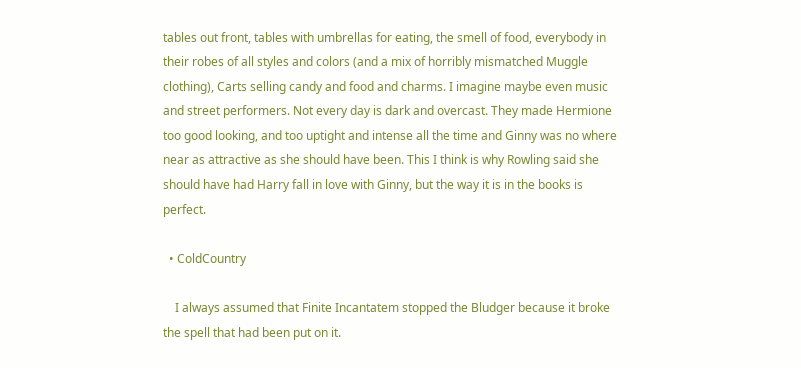tables out front, tables with umbrellas for eating, the smell of food, everybody in their robes of all styles and colors (and a mix of horribly mismatched Muggle clothing), Carts selling candy and food and charms. I imagine maybe even music and street performers. Not every day is dark and overcast. They made Hermione too good looking, and too uptight and intense all the time and Ginny was no where near as attractive as she should have been. This I think is why Rowling said she should have had Harry fall in love with Ginny, but the way it is in the books is perfect.

  • ColdCountry

    I always assumed that Finite Incantatem stopped the Bludger because it broke the spell that had been put on it.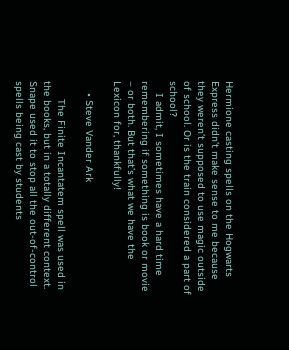Hermione casting spells on the Hogwarts Express didn’t make sense to me because they weren’t supposed to use magic outside of school. Or is the train considered a part of school?
    I admit, I sometimes have a hard time remembering if something is book or movie – or both. But that’s what we have the Lexicon for, thankfully!

    • Steve Vander Ark

      The Finite Incantatem spell was used in the books, but in a totally different context. Snape used it to stop all the out-of-control spells being cast by students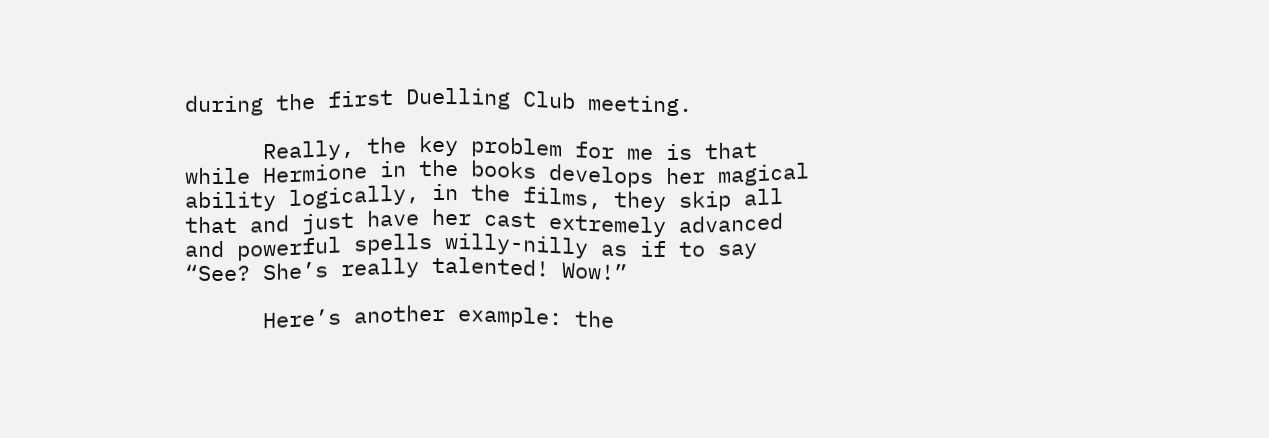during the first Duelling Club meeting.

      Really, the key problem for me is that while Hermione in the books develops her magical ability logically, in the films, they skip all that and just have her cast extremely advanced and powerful spells willy-nilly as if to say “See? She’s really talented! Wow!”

      Here’s another example: the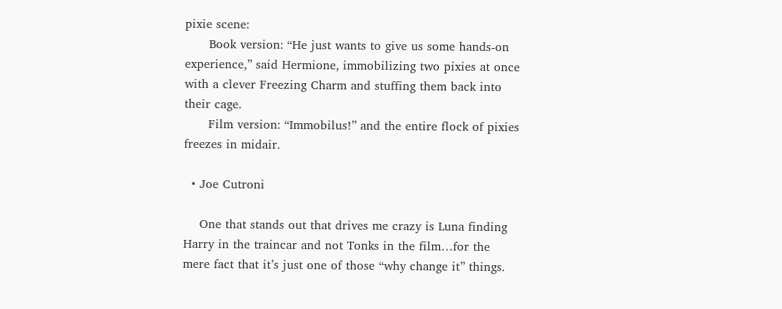pixie scene:
      Book version: “He just wants to give us some hands-on experience,” said Hermione, immobilizing two pixies at once with a clever Freezing Charm and stuffing them back into their cage.
      Film version: “Immobilus!” and the entire flock of pixies freezes in midair.

  • Joe Cutroni

    One that stands out that drives me crazy is Luna finding Harry in the traincar and not Tonks in the film…for the mere fact that it’s just one of those “why change it” things.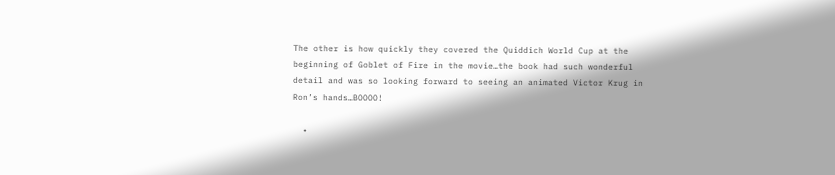The other is how quickly they covered the Quiddich World Cup at the beginning of Goblet of Fire in the movie…the book had such wonderful detail and was so looking forward to seeing an animated Victor Krug in Ron’s hands…BOOOO!

  •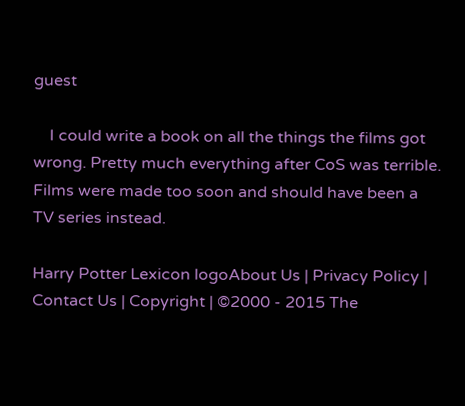guest

    I could write a book on all the things the films got wrong. Pretty much everything after CoS was terrible. Films were made too soon and should have been a TV series instead.

Harry Potter Lexicon logoAbout Us | Privacy Policy | Contact Us | Copyright | ©2000 - 2015 The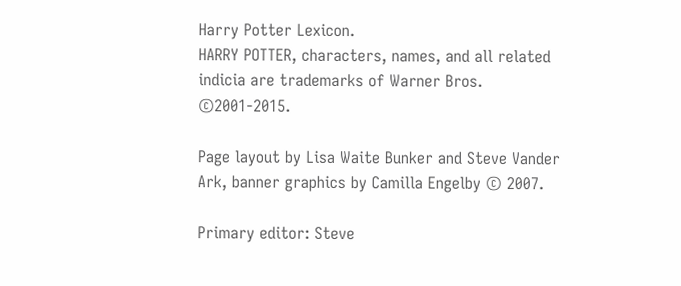Harry Potter Lexicon.
HARRY POTTER, characters, names, and all related indicia are trademarks of Warner Bros. ©2001-2015.

Page layout by Lisa Waite Bunker and Steve Vander Ark, banner graphics by Camilla Engelby © 2007.

Primary editor: Steve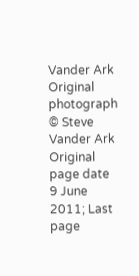Vander Ark
Original photograph © Steve Vander Ark
Original page date 9 June 2011; Last page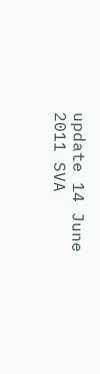update 14 June 2011 SVA